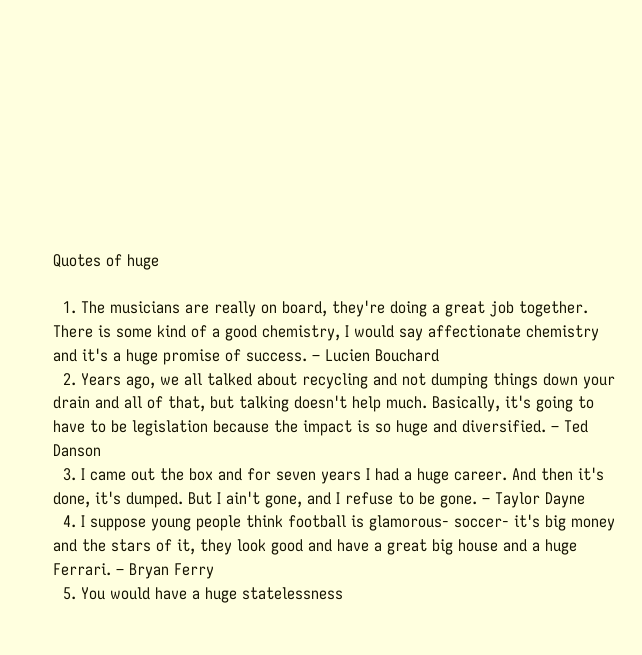Quotes of huge

  1. The musicians are really on board, they're doing a great job together. There is some kind of a good chemistry, I would say affectionate chemistry and it's a huge promise of success. – Lucien Bouchard
  2. Years ago, we all talked about recycling and not dumping things down your drain and all of that, but talking doesn't help much. Basically, it's going to have to be legislation because the impact is so huge and diversified. – Ted Danson
  3. I came out the box and for seven years I had a huge career. And then it's done, it's dumped. But I ain't gone, and I refuse to be gone. – Taylor Dayne
  4. I suppose young people think football is glamorous- soccer- it's big money and the stars of it, they look good and have a great big house and a huge Ferrari. – Bryan Ferry
  5. You would have a huge statelessness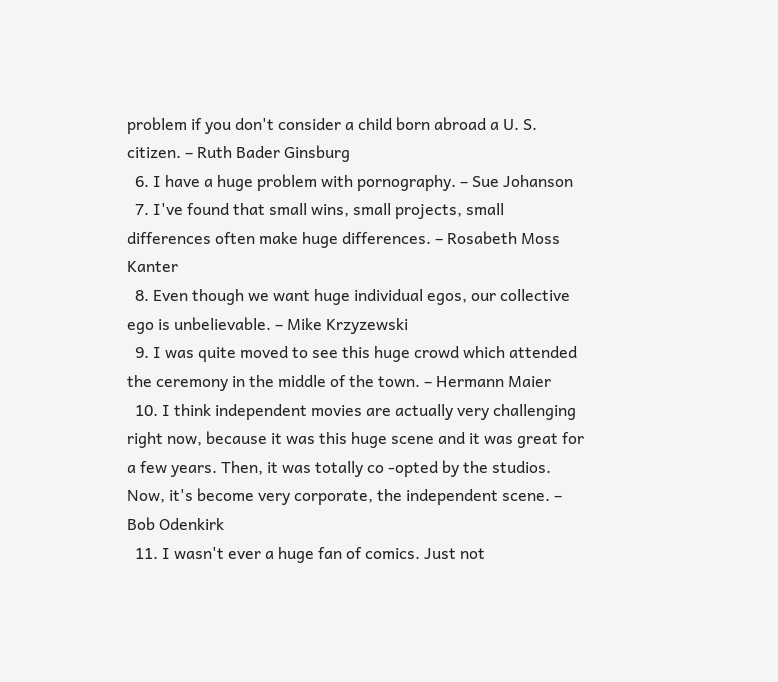problem if you don't consider a child born abroad a U. S. citizen. – Ruth Bader Ginsburg
  6. I have a huge problem with pornography. – Sue Johanson
  7. I've found that small wins, small projects, small differences often make huge differences. – Rosabeth Moss Kanter
  8. Even though we want huge individual egos, our collective ego is unbelievable. – Mike Krzyzewski
  9. I was quite moved to see this huge crowd which attended the ceremony in the middle of the town. – Hermann Maier
  10. I think independent movies are actually very challenging right now, because it was this huge scene and it was great for a few years. Then, it was totally co -opted by the studios. Now, it's become very corporate, the independent scene. – Bob Odenkirk
  11. I wasn't ever a huge fan of comics. Just not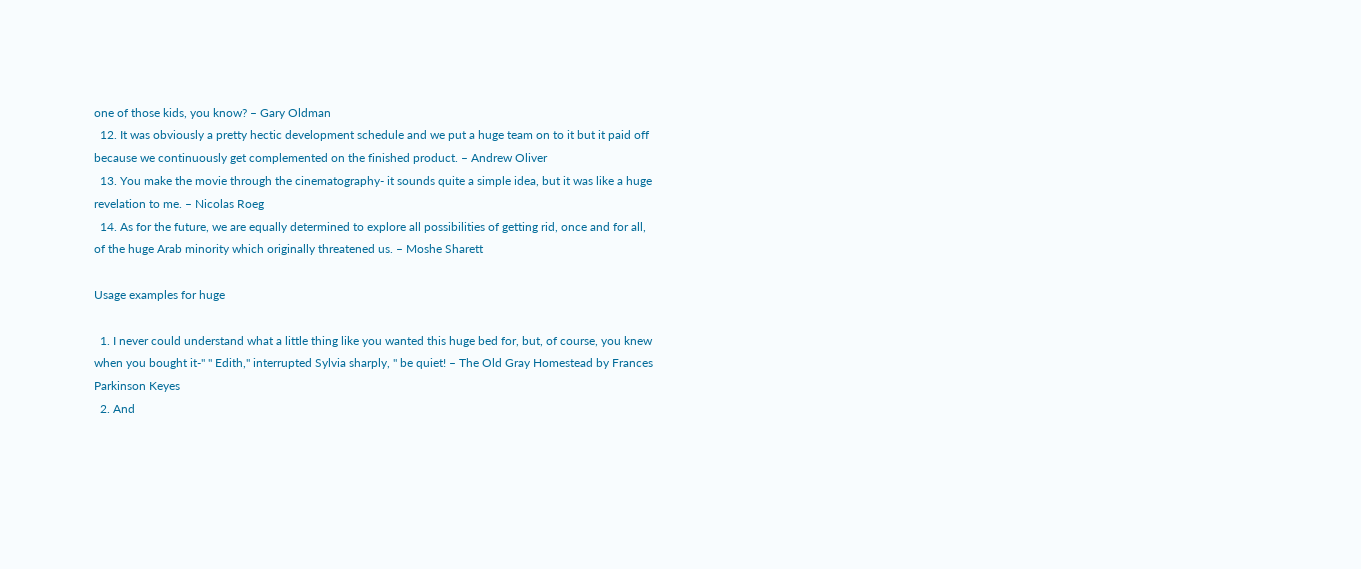one of those kids, you know? – Gary Oldman
  12. It was obviously a pretty hectic development schedule and we put a huge team on to it but it paid off because we continuously get complemented on the finished product. – Andrew Oliver
  13. You make the movie through the cinematography- it sounds quite a simple idea, but it was like a huge revelation to me. – Nicolas Roeg
  14. As for the future, we are equally determined to explore all possibilities of getting rid, once and for all, of the huge Arab minority which originally threatened us. – Moshe Sharett

Usage examples for huge

  1. I never could understand what a little thing like you wanted this huge bed for, but, of course, you knew when you bought it-" " Edith," interrupted Sylvia sharply, " be quiet! – The Old Gray Homestead by Frances Parkinson Keyes
  2. And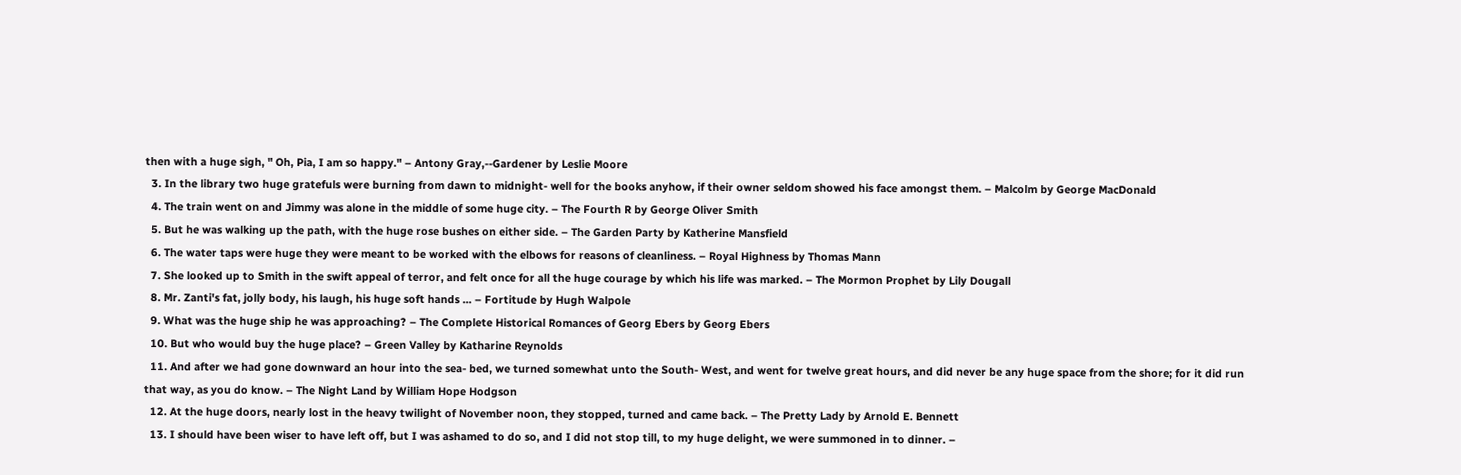then with a huge sigh, " Oh, Pia, I am so happy." – Antony Gray,--Gardener by Leslie Moore
  3. In the library two huge gratefuls were burning from dawn to midnight- well for the books anyhow, if their owner seldom showed his face amongst them. – Malcolm by George MacDonald
  4. The train went on and Jimmy was alone in the middle of some huge city. – The Fourth R by George Oliver Smith
  5. But he was walking up the path, with the huge rose bushes on either side. – The Garden Party by Katherine Mansfield
  6. The water taps were huge they were meant to be worked with the elbows for reasons of cleanliness. – Royal Highness by Thomas Mann
  7. She looked up to Smith in the swift appeal of terror, and felt once for all the huge courage by which his life was marked. – The Mormon Prophet by Lily Dougall
  8. Mr. Zanti's fat, jolly body, his laugh, his huge soft hands ... – Fortitude by Hugh Walpole
  9. What was the huge ship he was approaching? – The Complete Historical Romances of Georg Ebers by Georg Ebers
  10. But who would buy the huge place? – Green Valley by Katharine Reynolds
  11. And after we had gone downward an hour into the sea- bed, we turned somewhat unto the South- West, and went for twelve great hours, and did never be any huge space from the shore; for it did run that way, as you do know. – The Night Land by William Hope Hodgson
  12. At the huge doors, nearly lost in the heavy twilight of November noon, they stopped, turned and came back. – The Pretty Lady by Arnold E. Bennett
  13. I should have been wiser to have left off, but I was ashamed to do so, and I did not stop till, to my huge delight, we were summoned in to dinner. –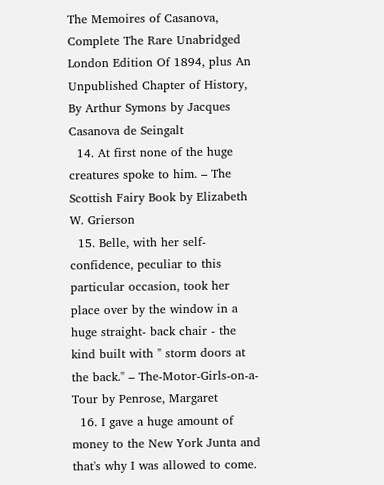The Memoires of Casanova, Complete The Rare Unabridged London Edition Of 1894, plus An Unpublished Chapter of History, By Arthur Symons by Jacques Casanova de Seingalt
  14. At first none of the huge creatures spoke to him. – The Scottish Fairy Book by Elizabeth W. Grierson
  15. Belle, with her self- confidence, peculiar to this particular occasion, took her place over by the window in a huge straight- back chair - the kind built with " storm doors at the back." – The-Motor-Girls-on-a-Tour by Penrose, Margaret
  16. I gave a huge amount of money to the New York Junta and that's why I was allowed to come.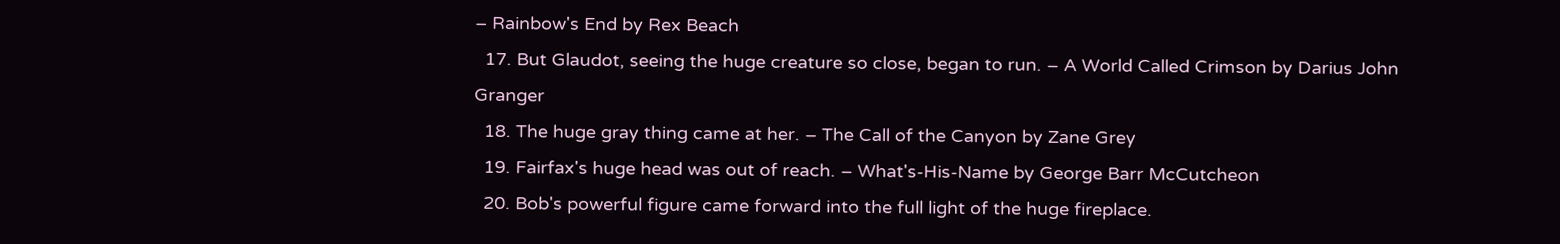– Rainbow's End by Rex Beach
  17. But Glaudot, seeing the huge creature so close, began to run. – A World Called Crimson by Darius John Granger
  18. The huge gray thing came at her. – The Call of the Canyon by Zane Grey
  19. Fairfax's huge head was out of reach. – What's-His-Name by George Barr McCutcheon
  20. Bob's powerful figure came forward into the full light of the huge fireplace.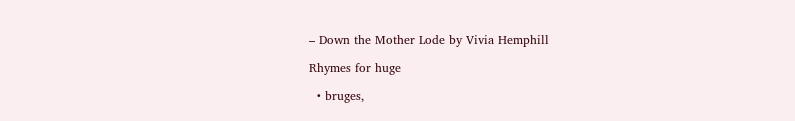– Down the Mother Lode by Vivia Hemphill

Rhymes for huge

  • bruges,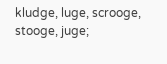kludge, luge, scrooge, stooge, juge;